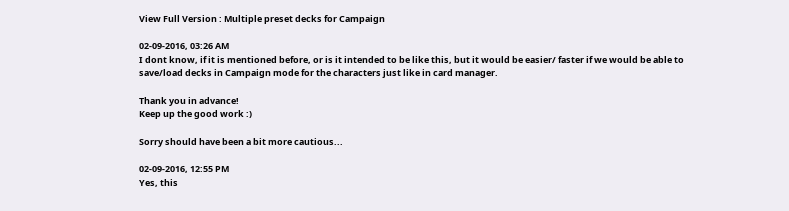View Full Version : Multiple preset decks for Campaign

02-09-2016, 03:26 AM
I dont know, if it is mentioned before, or is it intended to be like this, but it would be easier/ faster if we would be able to save/load decks in Campaign mode for the characters just like in card manager.

Thank you in advance!
Keep up the good work :)

Sorry should have been a bit more cautious...

02-09-2016, 12:55 PM
Yes, this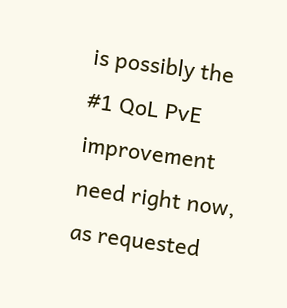is possibly the #1 QoL PvE improvement need right now, as requested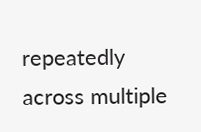repeatedly across multiple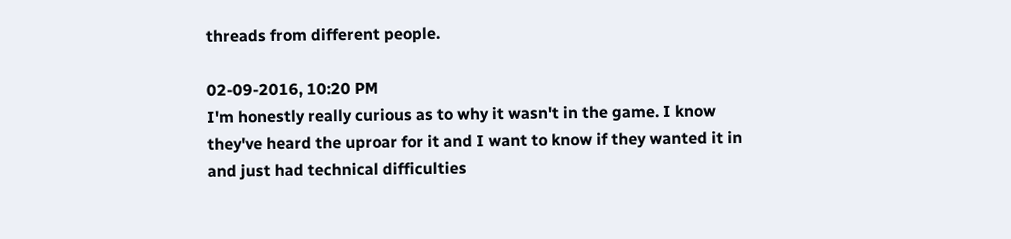threads from different people.

02-09-2016, 10:20 PM
I'm honestly really curious as to why it wasn't in the game. I know they've heard the uproar for it and I want to know if they wanted it in and just had technical difficulties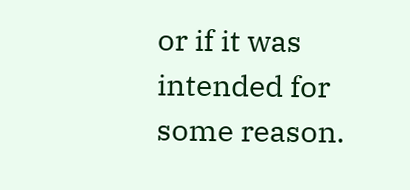or if it was intended for some reason.